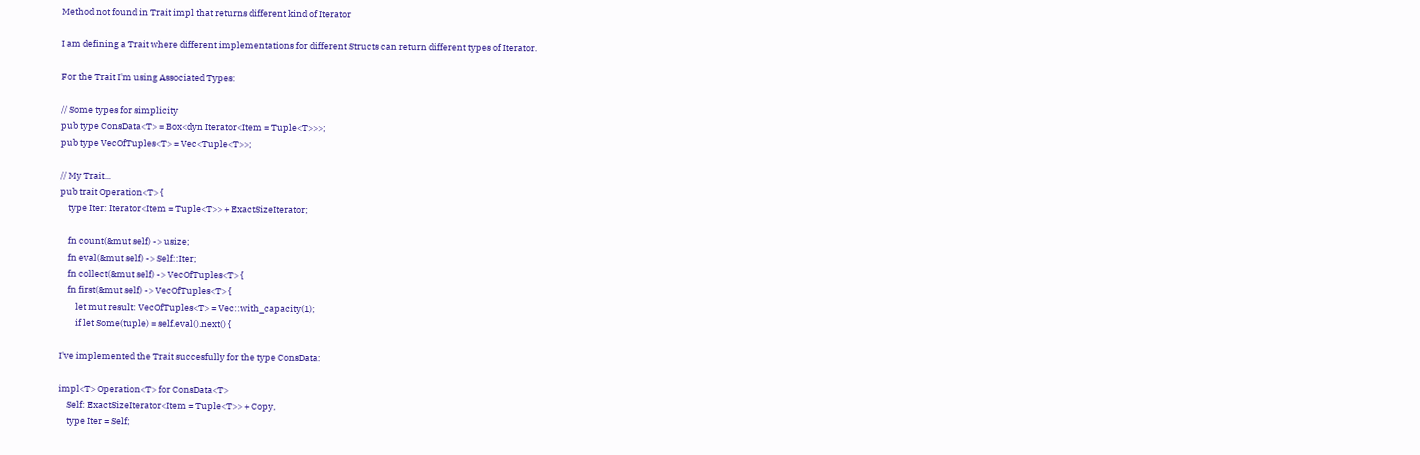Method not found in Trait impl that returns different kind of Iterator

I am defining a Trait where different implementations for different Structs can return different types of Iterator.

For the Trait I'm using Associated Types:

// Some types for simplicity
pub type ConsData<T> = Box<dyn Iterator<Item = Tuple<T>>>;
pub type VecOfTuples<T> = Vec<Tuple<T>>;

// My Trait...
pub trait Operation<T> {
    type Iter: Iterator<Item = Tuple<T>> + ExactSizeIterator;

    fn count(&mut self) -> usize;
    fn eval(&mut self) -> Self::Iter;
    fn collect(&mut self) -> VecOfTuples<T> {
    fn first(&mut self) -> VecOfTuples<T> {
        let mut result: VecOfTuples<T> = Vec::with_capacity(1);
        if let Some(tuple) = self.eval().next() {

I've implemented the Trait succesfully for the type ConsData:

impl<T> Operation<T> for ConsData<T>
    Self: ExactSizeIterator<Item = Tuple<T>> + Copy,
    type Iter = Self;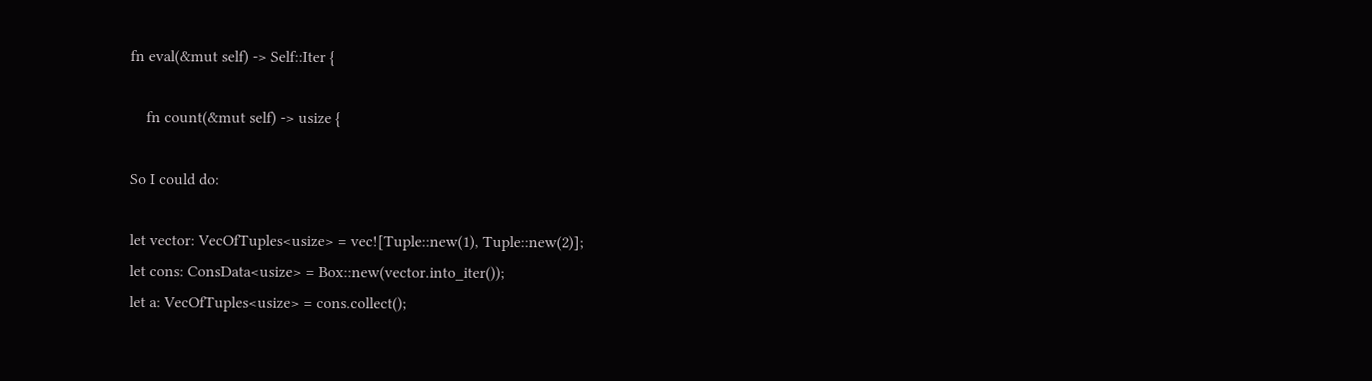fn eval(&mut self) -> Self::Iter {

    fn count(&mut self) -> usize {

So I could do:

let vector: VecOfTuples<usize> = vec![Tuple::new(1), Tuple::new(2)];
let cons: ConsData<usize> = Box::new(vector.into_iter());
let a: VecOfTuples<usize> = cons.collect();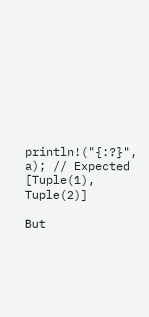println!("{:?}", a); // Expected [Tuple(1), Tuple(2)]

But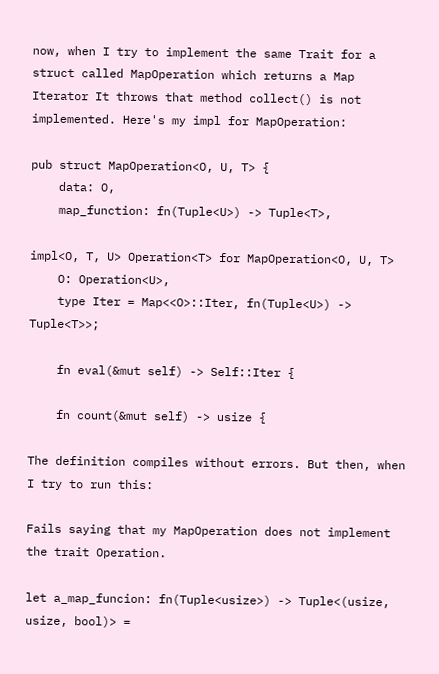now, when I try to implement the same Trait for a struct called MapOperation which returns a Map Iterator It throws that method collect() is not implemented. Here's my impl for MapOperation:

pub struct MapOperation<O, U, T> {
    data: O,
    map_function: fn(Tuple<U>) -> Tuple<T>,

impl<O, T, U> Operation<T> for MapOperation<O, U, T>
    O: Operation<U>,
    type Iter = Map<<O>::Iter, fn(Tuple<U>) -> Tuple<T>>;

    fn eval(&mut self) -> Self::Iter {

    fn count(&mut self) -> usize {

The definition compiles without errors. But then, when I try to run this:

Fails saying that my MapOperation does not implement the trait Operation.

let a_map_funcion: fn(Tuple<usize>) -> Tuple<(usize, usize, bool)> =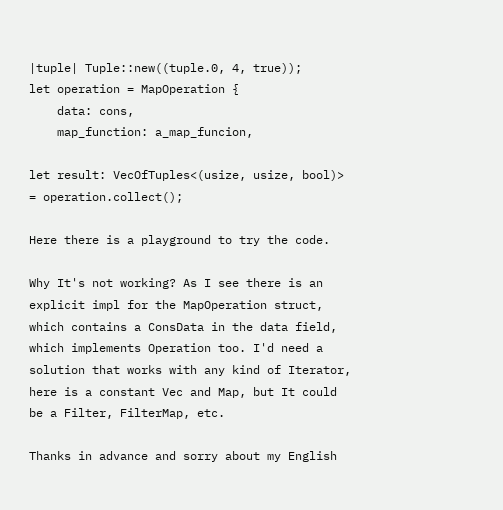|tuple| Tuple::new((tuple.0, 4, true));
let operation = MapOperation {
    data: cons,
    map_function: a_map_funcion,

let result: VecOfTuples<(usize, usize, bool)> = operation.collect();

Here there is a playground to try the code.

Why It's not working? As I see there is an explicit impl for the MapOperation struct, which contains a ConsData in the data field, which implements Operation too. I'd need a solution that works with any kind of Iterator, here is a constant Vec and Map, but It could be a Filter, FilterMap, etc.

Thanks in advance and sorry about my English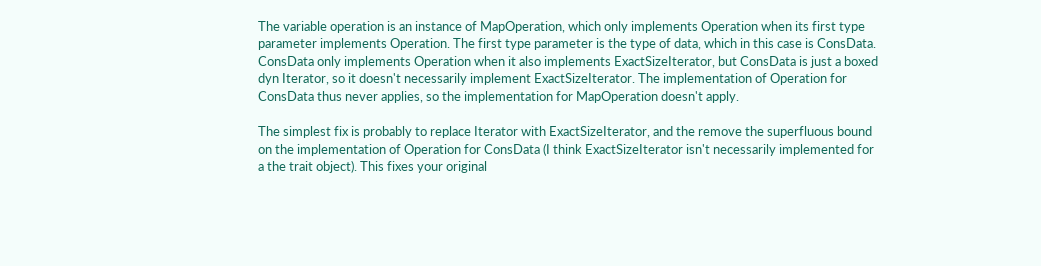The variable operation is an instance of MapOperation, which only implements Operation when its first type parameter implements Operation. The first type parameter is the type of data, which in this case is ConsData. ConsData only implements Operation when it also implements ExactSizeIterator, but ConsData is just a boxed dyn Iterator, so it doesn't necessarily implement ExactSizeIterator. The implementation of Operation for ConsData thus never applies, so the implementation for MapOperation doesn't apply.

The simplest fix is probably to replace Iterator with ExactSizeIterator, and the remove the superfluous bound on the implementation of Operation for ConsData (I think ExactSizeIterator isn't necessarily implemented for a the trait object). This fixes your original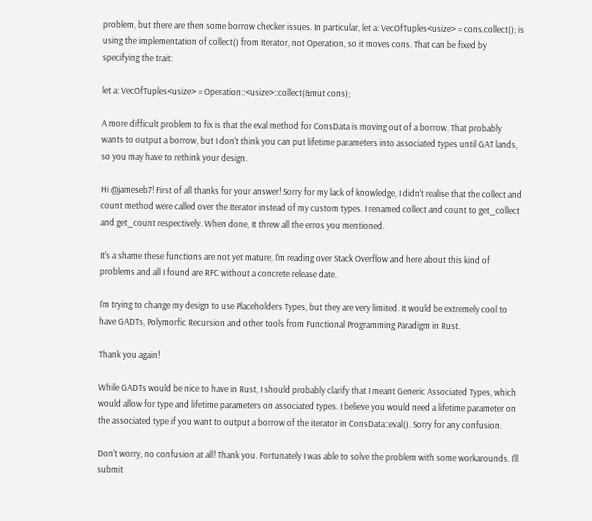problem, but there are then some borrow checker issues. In particular, let a: VecOfTuples<usize> = cons.collect(); is using the implementation of collect() from Iterator, not Operation, so it moves cons. That can be fixed by specifying the trait:

let a: VecOfTuples<usize> = Operation::<usize>::collect(&mut cons);

A more difficult problem to fix is that the eval method for ConsData is moving out of a borrow. That probably wants to output a borrow, but I don't think you can put lifetime parameters into associated types until GAT lands, so you may have to rethink your design.

Hi @jameseb7! First of all thanks for your answer! Sorry for my lack of knowledge, I didn't realise that the collect and count method were called over the Iterator instead of my custom types. I renamed collect and count to get_collect and get_count respectively. When done, It threw all the erros you mentioned.

It's a shame these functions are not yet mature, I'm reading over Stack Overflow and here about this kind of problems and all I found are RFC without a concrete release date.

I'm trying to change my design to use Placeholders Types, but they are very limited. It would be extremely cool to have GADTs, Polymorfic Recursion and other tools from Functional Programming Paradigm in Rust.

Thank you again!

While GADTs would be nice to have in Rust, I should probably clarify that I meant Generic Associated Types, which would allow for type and lifetime parameters on associated types. I believe you would need a lifetime parameter on the associated type if you want to output a borrow of the iterator in ConsData::eval(). Sorry for any confusion.

Don't worry, no confusion at all! Thank you. Fortunately I was able to solve the problem with some workarounds. I'll submit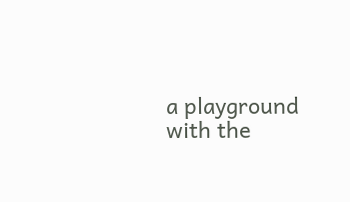a playground with the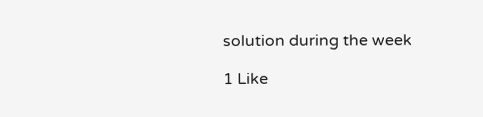solution during the week

1 Like